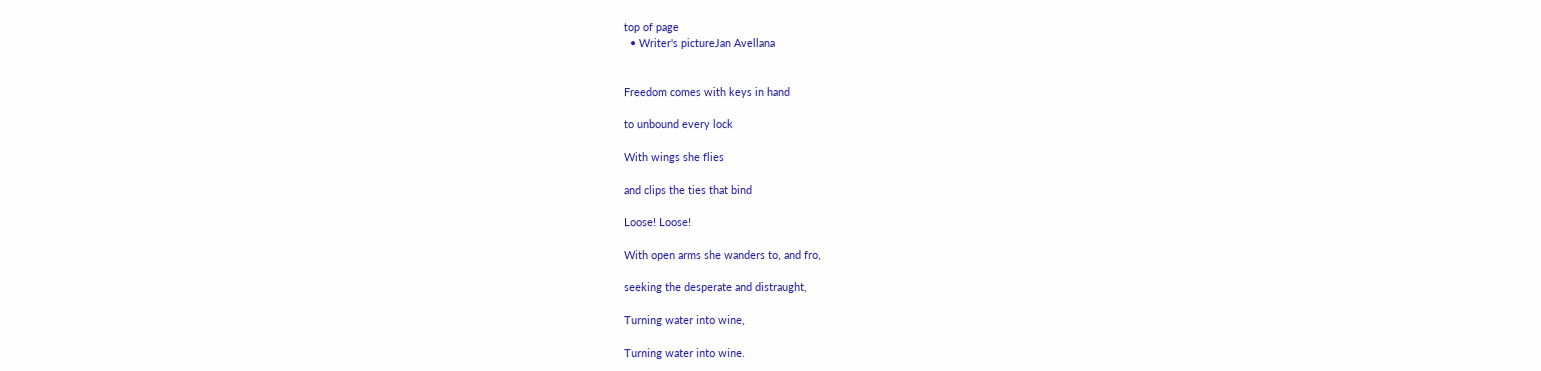top of page
  • Writer's pictureJan Avellana


Freedom comes with keys in hand

to unbound every lock

With wings she flies

and clips the ties that bind

Loose! Loose!

With open arms she wanders to, and fro,

seeking the desperate and distraught,

Turning water into wine,

Turning water into wine.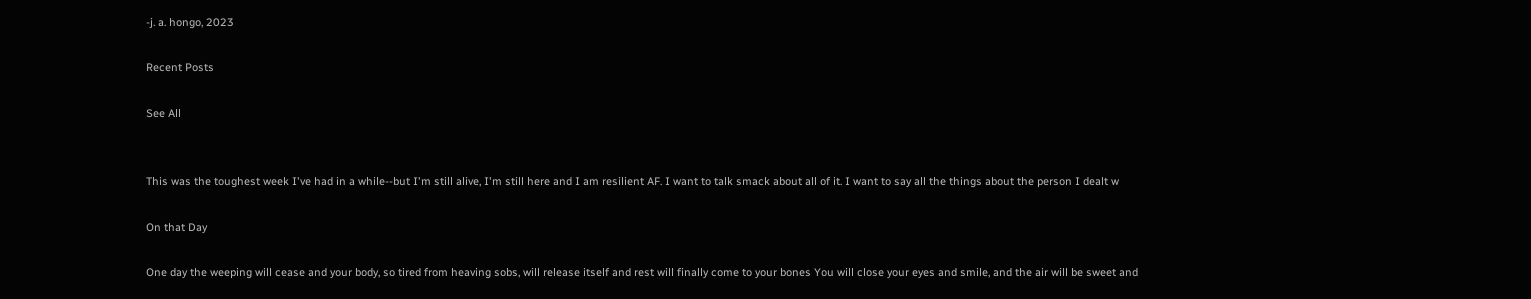-j. a. hongo, 2023

Recent Posts

See All


This was the toughest week I've had in a while--but I'm still alive, I'm still here and I am resilient AF. I want to talk smack about all of it. I want to say all the things about the person I dealt w

On that Day

One day the weeping will cease and your body, so tired from heaving sobs, will release itself and rest will finally come to your bones You will close your eyes and smile, and the air will be sweet and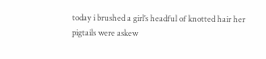today i brushed a girl’s headful of knotted hair her pigtails were askew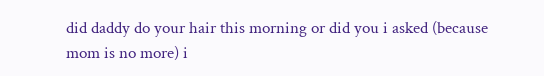did daddy do your hair this morning or did you i asked (because mom is no more) i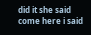did it she said come here i said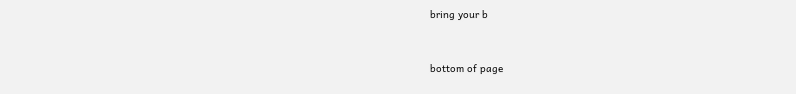bring your b


bottom of page